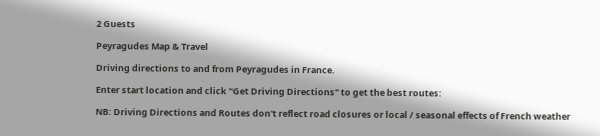2 Guests

Peyragudes Map & Travel

Driving directions to and from Peyragudes in France.

Enter start location and click "Get Driving Directions" to get the best routes:

NB: Driving Directions and Routes don't reflect road closures or local / seasonal effects of French weather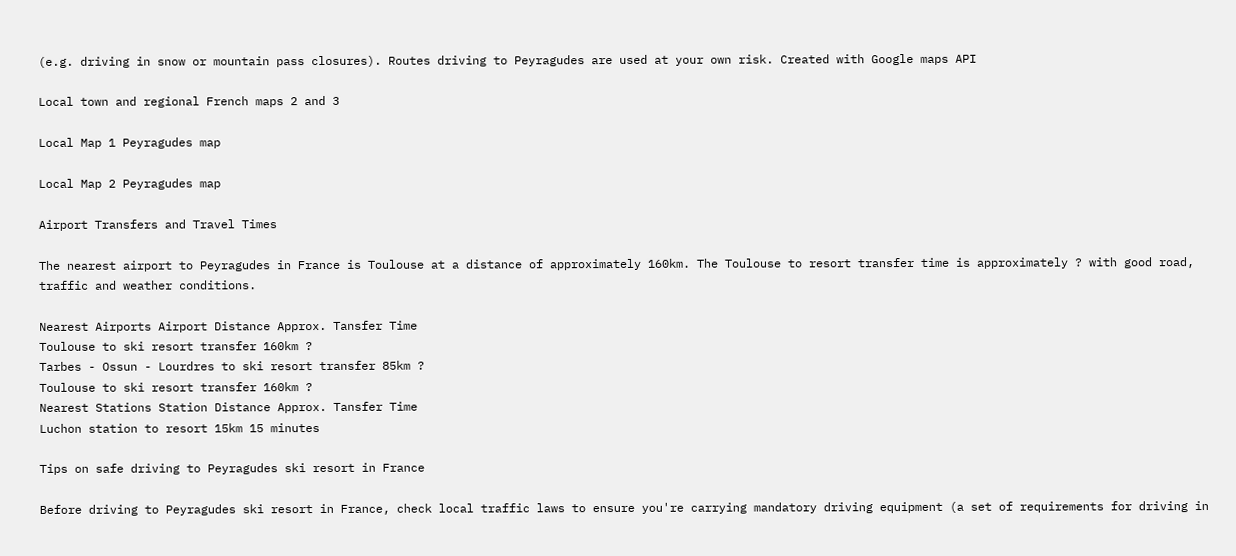(e.g. driving in snow or mountain pass closures). Routes driving to Peyragudes are used at your own risk. Created with Google maps API

Local town and regional French maps 2 and 3

Local Map 1 Peyragudes map

Local Map 2 Peyragudes map

Airport Transfers and Travel Times

The nearest airport to Peyragudes in France is Toulouse at a distance of approximately 160km. The Toulouse to resort transfer time is approximately ? with good road, traffic and weather conditions.

Nearest Airports Airport Distance Approx. Tansfer Time
Toulouse to ski resort transfer 160km ?
Tarbes - Ossun - Lourdres to ski resort transfer 85km ?
Toulouse to ski resort transfer 160km ?
Nearest Stations Station Distance Approx. Tansfer Time
Luchon station to resort 15km 15 minutes

Tips on safe driving to Peyragudes ski resort in France

Before driving to Peyragudes ski resort in France, check local traffic laws to ensure you're carrying mandatory driving equipment (a set of requirements for driving in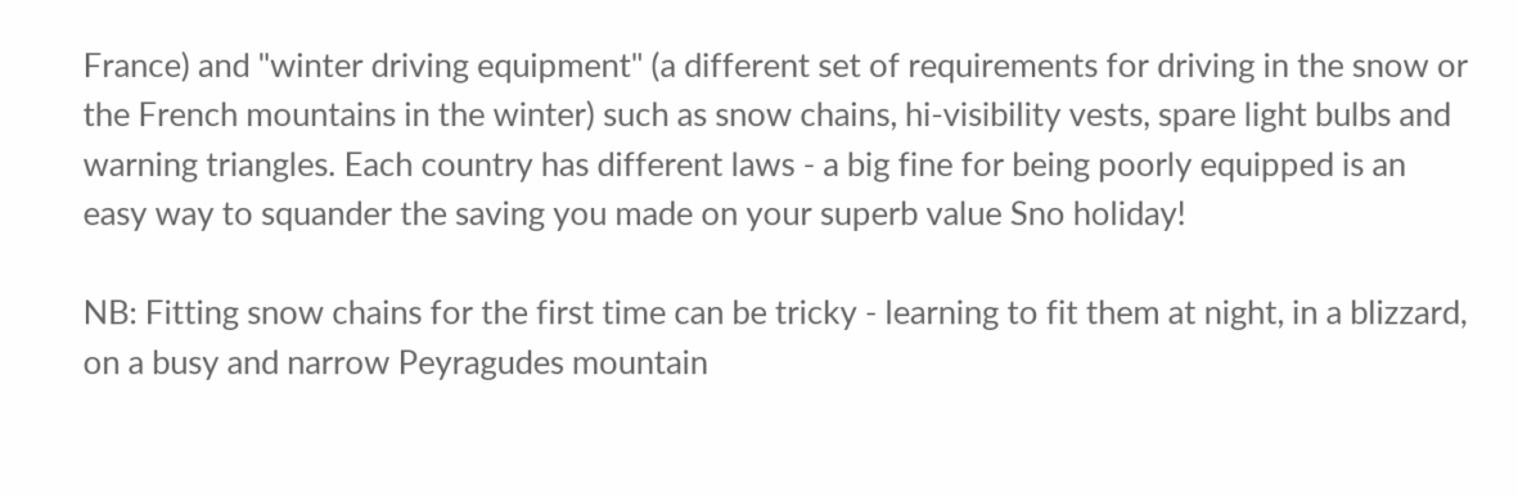France) and "winter driving equipment" (a different set of requirements for driving in the snow or the French mountains in the winter) such as snow chains, hi-visibility vests, spare light bulbs and warning triangles. Each country has different laws - a big fine for being poorly equipped is an easy way to squander the saving you made on your superb value Sno holiday!

NB: Fitting snow chains for the first time can be tricky - learning to fit them at night, in a blizzard, on a busy and narrow Peyragudes mountain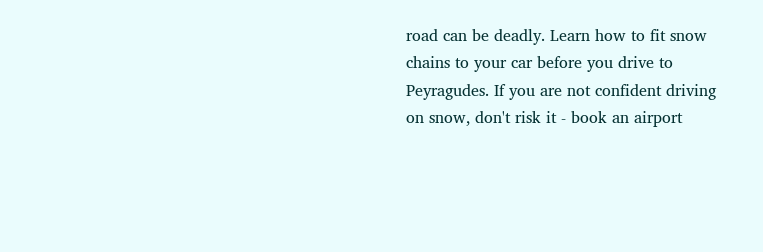road can be deadly. Learn how to fit snow chains to your car before you drive to Peyragudes. If you are not confident driving on snow, don't risk it - book an airport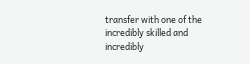transfer with one of the incredibly skilled and incredibly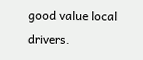good value local drivers.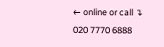← online or call ↴
020 7770 6888